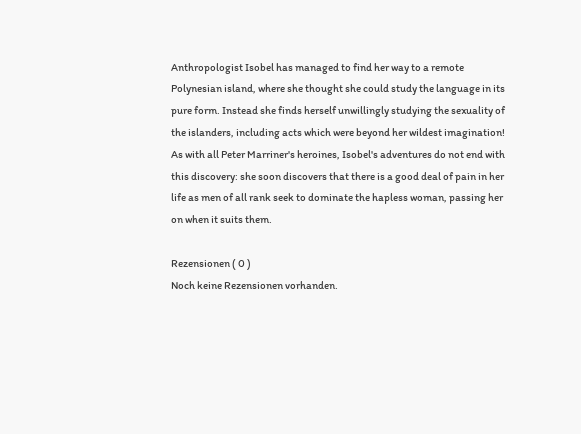Anthropologist Isobel has managed to find her way to a remote Polynesian island, where she thought she could study the language in its pure form. Instead she finds herself unwillingly studying the sexuality of the islanders, including acts which were beyond her wildest imagination! As with all Peter Marriner's heroines, Isobel's adventures do not end with this discovery: she soon discovers that there is a good deal of pain in her life as men of all rank seek to dominate the hapless woman, passing her on when it suits them.

Rezensionen ( 0 )
Noch keine Rezensionen vorhanden.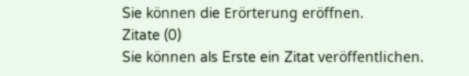Sie können die Erörterung eröffnen.
Zitate (0)
Sie können als Erste ein Zitat veröffentlichen.